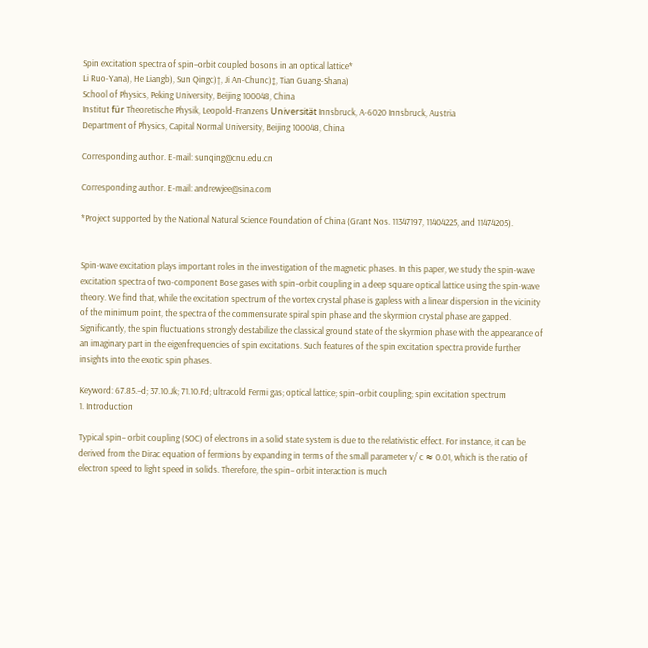Spin excitation spectra of spin–orbit coupled bosons in an optical lattice*
Li Ruo-Yana), He Liangb), Sun Qingc)†, Ji An-Chunc)‡, Tian Guang-Shana)
School of Physics, Peking University, Beijing 100048, China
Institut für Theoretische Physik, Leopold-Franzens Universität Innsbruck, A-6020 Innsbruck, Austria
Department of Physics, Capital Normal University, Beijing 100048, China

Corresponding author. E-mail: sunqing@cnu.edu.cn

Corresponding author. E-mail: andrewjee@sina.com

*Project supported by the National Natural Science Foundation of China (Grant Nos. 11347197, 11404225, and 11474205).


Spin-wave excitation plays important roles in the investigation of the magnetic phases. In this paper, we study the spin-wave excitation spectra of two-component Bose gases with spin–orbit coupling in a deep square optical lattice using the spin-wave theory. We find that, while the excitation spectrum of the vortex crystal phase is gapless with a linear dispersion in the vicinity of the minimum point, the spectra of the commensurate spiral spin phase and the skyrmion crystal phase are gapped. Significantly, the spin fluctuations strongly destabilize the classical ground state of the skyrmion phase with the appearance of an imaginary part in the eigenfrequencies of spin excitations. Such features of the spin excitation spectra provide further insights into the exotic spin phases.

Keyword: 67.85.–d; 37.10.Jk; 71.10.Fd; ultracold Fermi gas; optical lattice; spin–orbit coupling; spin excitation spectrum
1. Introduction

Typical spin– orbit coupling (SOC) of electrons in a solid state system is due to the relativistic effect. For instance, it can be derived from the Dirac equation of fermions by expanding in terms of the small parameter v/ c ≈ 0.01, which is the ratio of electron speed to light speed in solids. Therefore, the spin– orbit interaction is much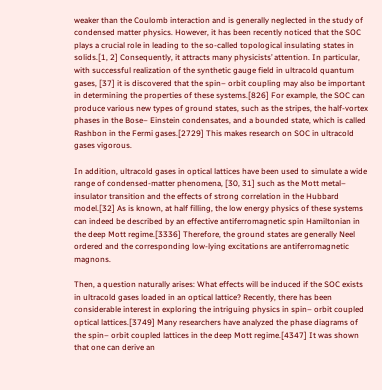weaker than the Coulomb interaction and is generally neglected in the study of condensed matter physics. However, it has been recently noticed that the SOC plays a crucial role in leading to the so-called topological insulating states in solids.[1, 2] Consequently, it attracts many physicists’ attention. In particular, with successful realization of the synthetic gauge field in ultracold quantum gases, [37] it is discovered that the spin– orbit coupling may also be important in determining the properties of these systems.[826] For example, the SOC can produce various new types of ground states, such as the stripes, the half-vortex phases in the Bose– Einstein condensates, and a bounded state, which is called Rashbon in the Fermi gases.[2729] This makes research on SOC in ultracold gases vigorous.

In addition, ultracold gases in optical lattices have been used to simulate a wide range of condensed-matter phenomena, [30, 31] such as the Mott metal– insulator transition and the effects of strong correlation in the Hubbard model.[32] As is known, at half filling, the low energy physics of these systems can indeed be described by an effective antiferromagnetic spin Hamiltonian in the deep Mott regime.[3336] Therefore, the ground states are generally Neel ordered and the corresponding low-lying excitations are antiferromagnetic magnons.

Then, a question naturally arises: What effects will be induced if the SOC exists in ultracold gases loaded in an optical lattice? Recently, there has been considerable interest in exploring the intriguing physics in spin– orbit coupled optical lattices.[3749] Many researchers have analyzed the phase diagrams of the spin– orbit coupled lattices in the deep Mott regime.[4347] It was shown that one can derive an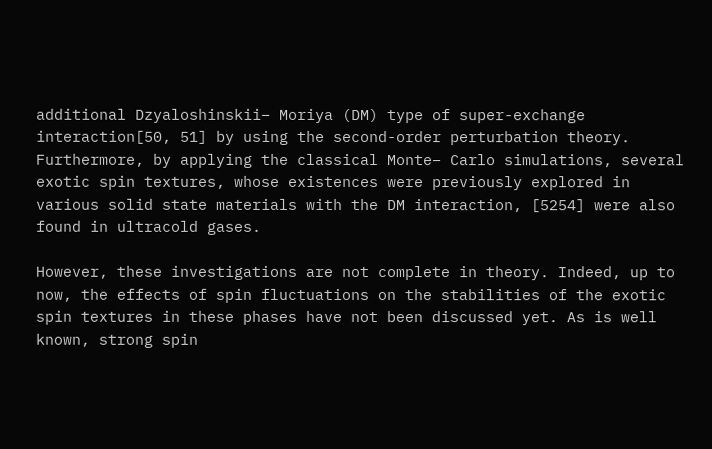additional Dzyaloshinskii– Moriya (DM) type of super-exchange interaction[50, 51] by using the second-order perturbation theory. Furthermore, by applying the classical Monte– Carlo simulations, several exotic spin textures, whose existences were previously explored in various solid state materials with the DM interaction, [5254] were also found in ultracold gases.

However, these investigations are not complete in theory. Indeed, up to now, the effects of spin fluctuations on the stabilities of the exotic spin textures in these phases have not been discussed yet. As is well known, strong spin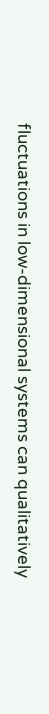fluctuations in low-dimensional systems can qualitatively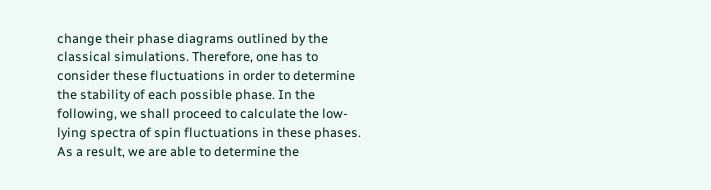change their phase diagrams outlined by the classical simulations. Therefore, one has to consider these fluctuations in order to determine the stability of each possible phase. In the following, we shall proceed to calculate the low-lying spectra of spin fluctuations in these phases. As a result, we are able to determine the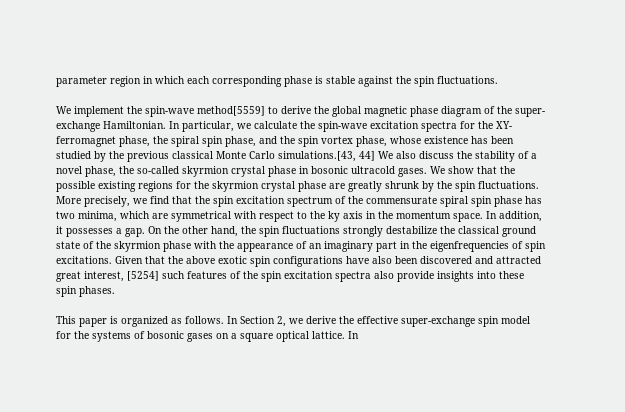parameter region in which each corresponding phase is stable against the spin fluctuations.

We implement the spin-wave method[5559] to derive the global magnetic phase diagram of the super-exchange Hamiltonian. In particular, we calculate the spin-wave excitation spectra for the XY-ferromagnet phase, the spiral spin phase, and the spin vortex phase, whose existence has been studied by the previous classical Monte Carlo simulations.[43, 44] We also discuss the stability of a novel phase, the so-called skyrmion crystal phase in bosonic ultracold gases. We show that the possible existing regions for the skyrmion crystal phase are greatly shrunk by the spin fluctuations. More precisely, we find that the spin excitation spectrum of the commensurate spiral spin phase has two minima, which are symmetrical with respect to the ky axis in the momentum space. In addition, it possesses a gap. On the other hand, the spin fluctuations strongly destabilize the classical ground state of the skyrmion phase with the appearance of an imaginary part in the eigenfrequencies of spin excitations. Given that the above exotic spin configurations have also been discovered and attracted great interest, [5254] such features of the spin excitation spectra also provide insights into these spin phases.

This paper is organized as follows. In Section 2, we derive the effective super-exchange spin model for the systems of bosonic gases on a square optical lattice. In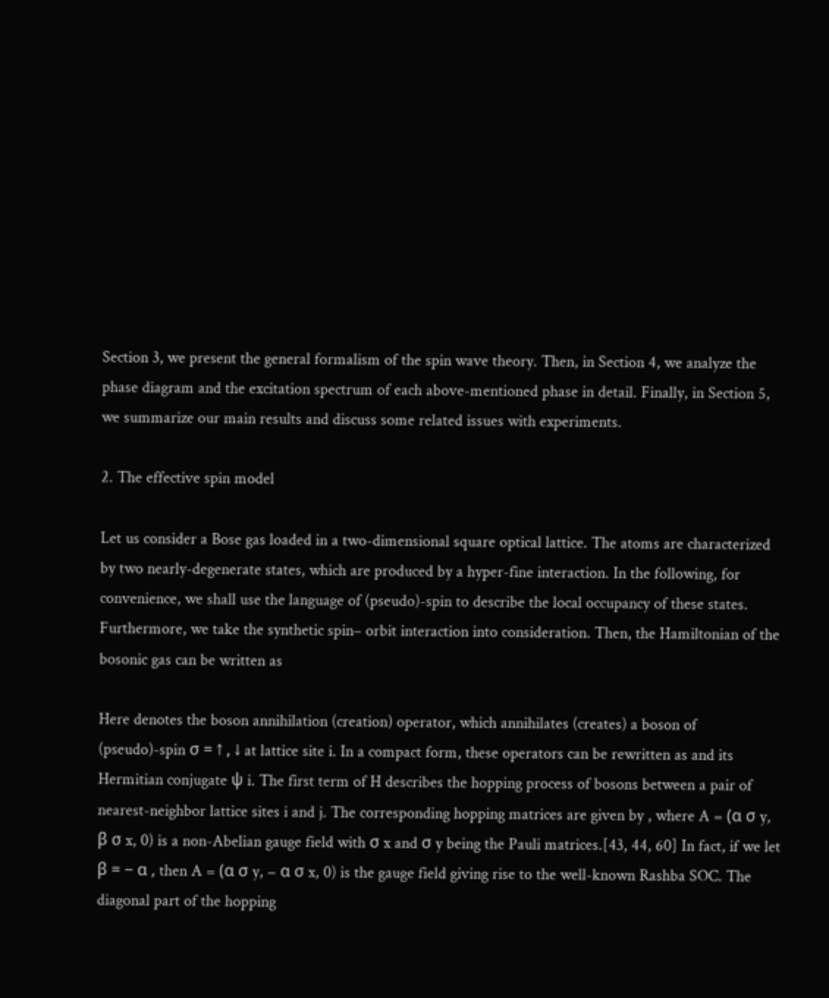Section 3, we present the general formalism of the spin wave theory. Then, in Section 4, we analyze the phase diagram and the excitation spectrum of each above-mentioned phase in detail. Finally, in Section 5, we summarize our main results and discuss some related issues with experiments.

2. The effective spin model

Let us consider a Bose gas loaded in a two-dimensional square optical lattice. The atoms are characterized by two nearly-degenerate states, which are produced by a hyper-fine interaction. In the following, for convenience, we shall use the language of (pseudo)-spin to describe the local occupancy of these states. Furthermore, we take the synthetic spin– orbit interaction into consideration. Then, the Hamiltonian of the bosonic gas can be written as

Here denotes the boson annihilation (creation) operator, which annihilates (creates) a boson of (pseudo)-spin σ = ↑ , ↓ at lattice site i. In a compact form, these operators can be rewritten as and its Hermitian conjugate ψ i. The first term of H describes the hopping process of bosons between a pair of nearest-neighbor lattice sites i and j. The corresponding hopping matrices are given by , where A = (α σ y, β σ x, 0) is a non-Abelian gauge field with σ x and σ y being the Pauli matrices.[43, 44, 60] In fact, if we let β = − α , then A = (α σ y, − α σ x, 0) is the gauge field giving rise to the well-known Rashba SOC. The diagonal part of the hopping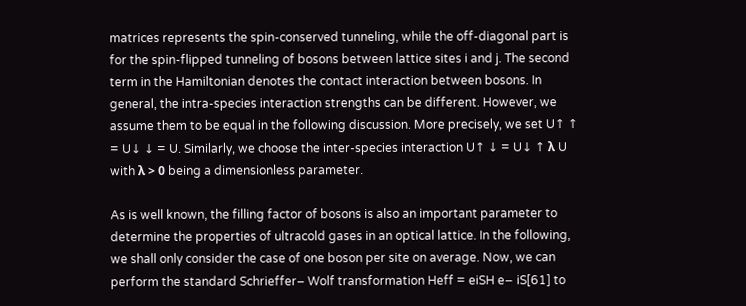matrices represents the spin-conserved tunneling, while the off-diagonal part is for the spin-flipped tunneling of bosons between lattice sites i and j. The second term in the Hamiltonian denotes the contact interaction between bosons. In general, the intra-species interaction strengths can be different. However, we assume them to be equal in the following discussion. More precisely, we set U↑ ↑ = U↓ ↓ = U. Similarly, we choose the inter-species interaction U↑ ↓ = U↓ ↑ λ U with λ > 0 being a dimensionless parameter.

As is well known, the filling factor of bosons is also an important parameter to determine the properties of ultracold gases in an optical lattice. In the following, we shall only consider the case of one boson per site on average. Now, we can perform the standard Schrieffer– Wolf transformation Heff = eiSH e− iS[61] to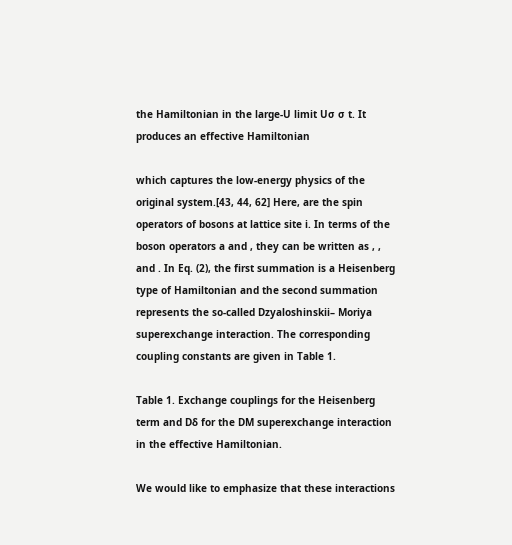the Hamiltonian in the large-U limit Uσ σ t. It produces an effective Hamiltonian

which captures the low-energy physics of the original system.[43, 44, 62] Here, are the spin operators of bosons at lattice site i. In terms of the boson operators a and , they can be written as , , and . In Eq. (2), the first summation is a Heisenberg type of Hamiltonian and the second summation represents the so-called Dzyaloshinskii– Moriya superexchange interaction. The corresponding coupling constants are given in Table 1.

Table 1. Exchange couplings for the Heisenberg term and Dδ for the DM superexchange interaction in the effective Hamiltonian.

We would like to emphasize that these interactions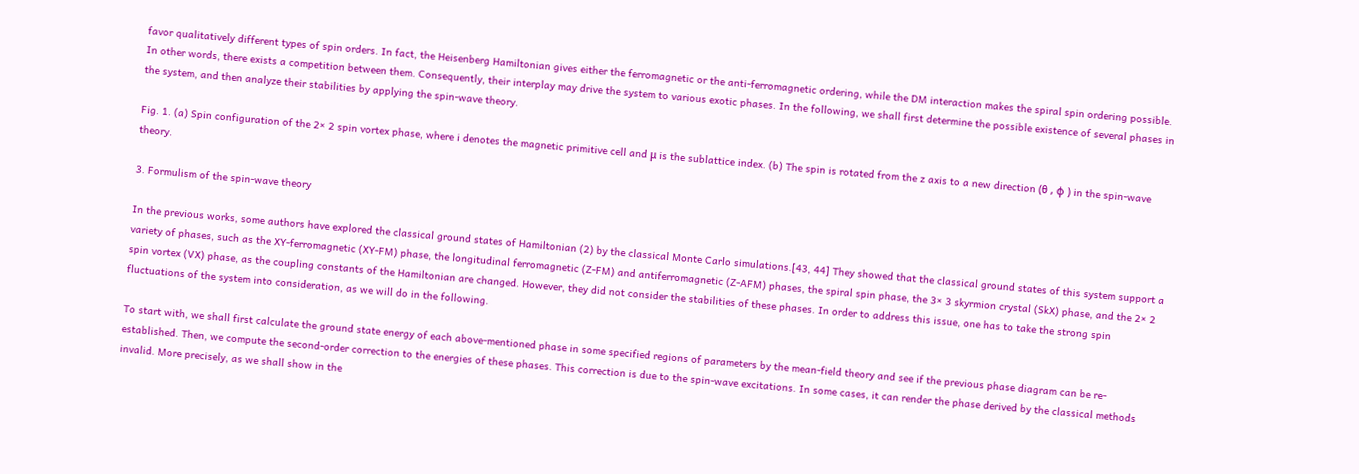favor qualitatively different types of spin orders. In fact, the Heisenberg Hamiltonian gives either the ferromagnetic or the anti-ferromagnetic ordering, while the DM interaction makes the spiral spin ordering possible. In other words, there exists a competition between them. Consequently, their interplay may drive the system to various exotic phases. In the following, we shall first determine the possible existence of several phases in the system, and then analyze their stabilities by applying the spin-wave theory.

Fig. 1. (a) Spin configuration of the 2× 2 spin vortex phase, where i denotes the magnetic primitive cell and μ is the sublattice index. (b) The spin is rotated from the z axis to a new direction (θ , ϕ ) in the spin-wave theory.

3. Formulism of the spin-wave theory

In the previous works, some authors have explored the classical ground states of Hamiltonian (2) by the classical Monte Carlo simulations.[43, 44] They showed that the classical ground states of this system support a variety of phases, such as the XY-ferromagnetic (XY-FM) phase, the longitudinal ferromagnetic (Z-FM) and antiferromagnetic (Z-AFM) phases, the spiral spin phase, the 3× 3 skyrmion crystal (SkX) phase, and the 2× 2 spin vortex (VX) phase, as the coupling constants of the Hamiltonian are changed. However, they did not consider the stabilities of these phases. In order to address this issue, one has to take the strong spin fluctuations of the system into consideration, as we will do in the following.

To start with, we shall first calculate the ground state energy of each above-mentioned phase in some specified regions of parameters by the mean-field theory and see if the previous phase diagram can be re-established. Then, we compute the second-order correction to the energies of these phases. This correction is due to the spin-wave excitations. In some cases, it can render the phase derived by the classical methods invalid. More precisely, as we shall show in the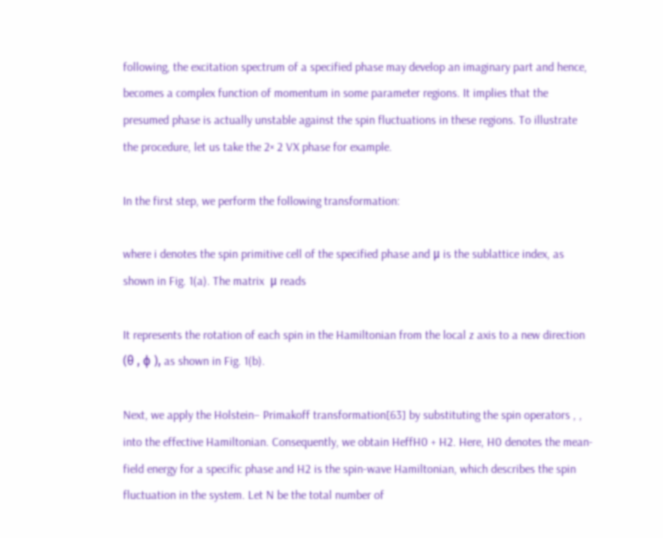following, the excitation spectrum of a specified phase may develop an imaginary part and hence, becomes a complex function of momentum in some parameter regions. It implies that the presumed phase is actually unstable against the spin fluctuations in these regions. To illustrate the procedure, let us take the 2× 2 VX phase for example.

In the first step, we perform the following transformation:

where i denotes the spin primitive cell of the specified phase and μ is the sublattice index, as shown in Fig. 1(a). The matrix  μ reads

It represents the rotation of each spin in the Hamiltonian from the local z axis to a new direction (θ , ϕ ), as shown in Fig. 1(b).

Next, we apply the Holstein– Primakoff transformation[63] by substituting the spin operators , , into the effective Hamiltonian. Consequently, we obtain HeffH0 + H2. Here, H0 denotes the mean-field energy for a specific phase and H2 is the spin-wave Hamiltonian, which describes the spin fluctuation in the system. Let N be the total number of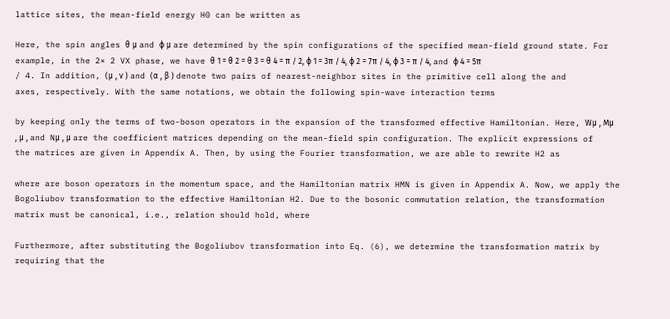lattice sites, the mean-field energy H0 can be written as

Here, the spin angles θ μ and ϕ μ are determined by the spin configurations of the specified mean-field ground state. For example, in the 2× 2 VX phase, we have θ 1 = θ 2 = θ 3 = θ 4 = π / 2, ϕ 1 = 3π / 4, ϕ 2 = 7π / 4, ϕ 3 = π / 4, and ϕ 4 = 5π / 4. In addition, (μ , ν ) and (α , β ) denote two pairs of nearest-neighbor sites in the primitive cell along the and axes, respectively. With the same notations, we obtain the following spin-wave interaction terms

by keeping only the terms of two-boson operators in the expansion of the transformed effective Hamiltonian. Here, Wμ , Mμ , μ , and Nμ , μ are the coefficient matrices depending on the mean-field spin configuration. The explicit expressions of the matrices are given in Appendix A. Then, by using the Fourier transformation, we are able to rewrite H2 as

where are boson operators in the momentum space, and the Hamiltonian matrix HMN is given in Appendix A. Now, we apply the Bogoliubov transformation to the effective Hamiltonian H2. Due to the bosonic commutation relation, the transformation matrix must be canonical, i.e., relation should hold, where

Furthermore, after substituting the Bogoliubov transformation into Eq. (6), we determine the transformation matrix by requiring that the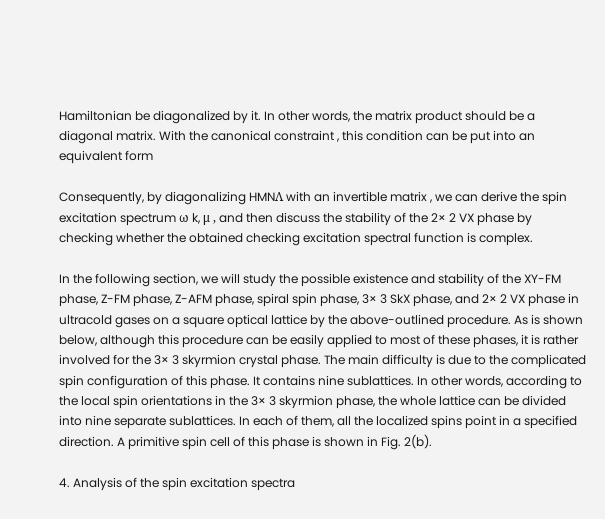Hamiltonian be diagonalized by it. In other words, the matrix product should be a diagonal matrix. With the canonical constraint , this condition can be put into an equivalent form

Consequently, by diagonalizing HMNΛ with an invertible matrix , we can derive the spin excitation spectrum ω k, μ , and then discuss the stability of the 2× 2 VX phase by checking whether the obtained checking excitation spectral function is complex.

In the following section, we will study the possible existence and stability of the XY-FM phase, Z-FM phase, Z-AFM phase, spiral spin phase, 3× 3 SkX phase, and 2× 2 VX phase in ultracold gases on a square optical lattice by the above-outlined procedure. As is shown below, although this procedure can be easily applied to most of these phases, it is rather involved for the 3× 3 skyrmion crystal phase. The main difficulty is due to the complicated spin configuration of this phase. It contains nine sublattices. In other words, according to the local spin orientations in the 3× 3 skyrmion phase, the whole lattice can be divided into nine separate sublattices. In each of them, all the localized spins point in a specified direction. A primitive spin cell of this phase is shown in Fig. 2(b).

4. Analysis of the spin excitation spectra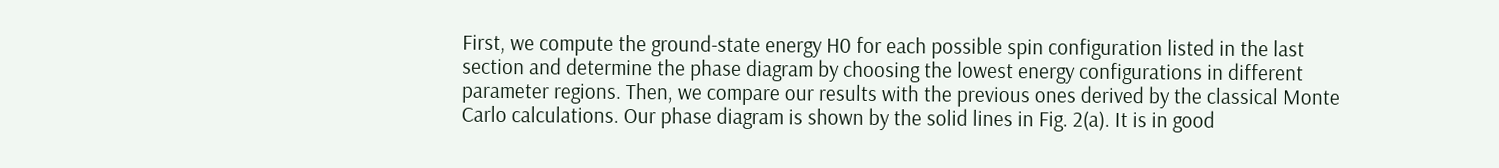First, we compute the ground-state energy H0 for each possible spin configuration listed in the last section and determine the phase diagram by choosing the lowest energy configurations in different parameter regions. Then, we compare our results with the previous ones derived by the classical Monte Carlo calculations. Our phase diagram is shown by the solid lines in Fig. 2(a). It is in good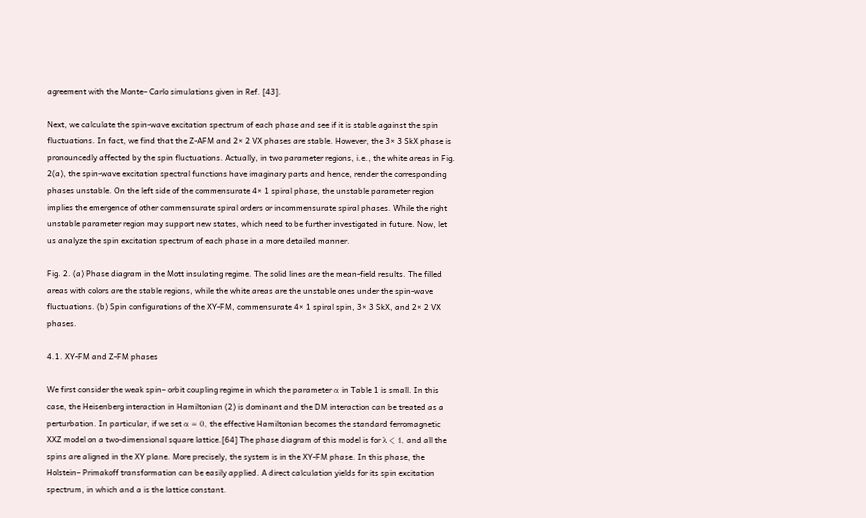agreement with the Monte– Carlo simulations given in Ref. [43].

Next, we calculate the spin-wave excitation spectrum of each phase and see if it is stable against the spin fluctuations. In fact, we find that the Z-AFM and 2× 2 VX phases are stable. However, the 3× 3 SkX phase is pronouncedly affected by the spin fluctuations. Actually, in two parameter regions, i.e., the white areas in Fig. 2(a), the spin-wave excitation spectral functions have imaginary parts and hence, render the corresponding phases unstable. On the left side of the commensurate 4× 1 spiral phase, the unstable parameter region implies the emergence of other commensurate spiral orders or incommensurate spiral phases. While the right unstable parameter region may support new states, which need to be further investigated in future. Now, let us analyze the spin excitation spectrum of each phase in a more detailed manner.

Fig. 2. (a) Phase diagram in the Mott insulating regime. The solid lines are the mean-field results. The filled areas with colors are the stable regions, while the white areas are the unstable ones under the spin-wave fluctuations. (b) Spin configurations of the XY-FM, commensurate 4× 1 spiral spin, 3× 3 SkX, and 2× 2 VX phases.

4.1. XY-FM and Z-FM phases

We first consider the weak spin– orbit coupling regime in which the parameter α in Table 1 is small. In this case, the Heisenberg interaction in Hamiltonian (2) is dominant and the DM interaction can be treated as a perturbation. In particular, if we set α = 0, the effective Hamiltonian becomes the standard ferromagnetic XXZ model on a two-dimensional square lattice.[64] The phase diagram of this model is for λ < 1, and all the spins are aligned in the XY plane. More precisely, the system is in the XY-FM phase. In this phase, the Holstein– Primakoff transformation can be easily applied. A direct calculation yields for its spin excitation spectrum, in which and a is the lattice constant.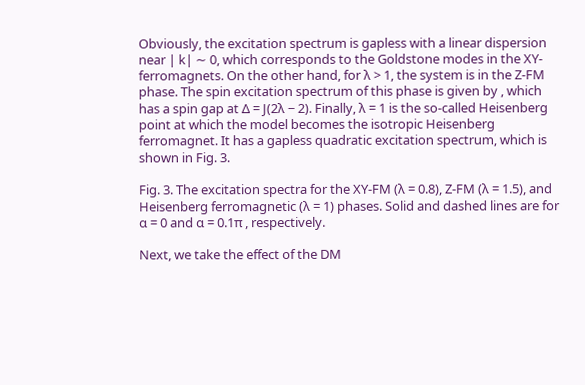Obviously, the excitation spectrum is gapless with a linear dispersion near | k| ∼ 0, which corresponds to the Goldstone modes in the XY-ferromagnets. On the other hand, for λ > 1, the system is in the Z-FM phase. The spin excitation spectrum of this phase is given by , which has a spin gap at Δ = J(2λ − 2). Finally, λ = 1 is the so-called Heisenberg point at which the model becomes the isotropic Heisenberg ferromagnet. It has a gapless quadratic excitation spectrum, which is shown in Fig. 3.

Fig. 3. The excitation spectra for the XY-FM (λ = 0.8), Z-FM (λ = 1.5), and Heisenberg ferromagnetic (λ = 1) phases. Solid and dashed lines are for α = 0 and α = 0.1π , respectively.

Next, we take the effect of the DM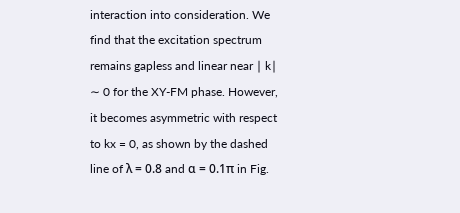interaction into consideration. We find that the excitation spectrum remains gapless and linear near ∣ k∣ ∼ 0 for the XY-FM phase. However, it becomes asymmetric with respect to kx = 0, as shown by the dashed line of λ = 0.8 and α = 0.1π in Fig.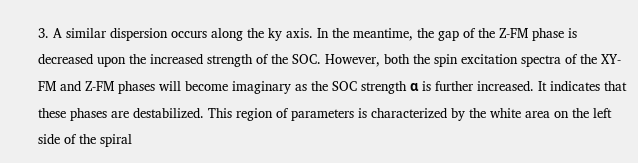3. A similar dispersion occurs along the ky axis. In the meantime, the gap of the Z-FM phase is decreased upon the increased strength of the SOC. However, both the spin excitation spectra of the XY-FM and Z-FM phases will become imaginary as the SOC strength α is further increased. It indicates that these phases are destabilized. This region of parameters is characterized by the white area on the left side of the spiral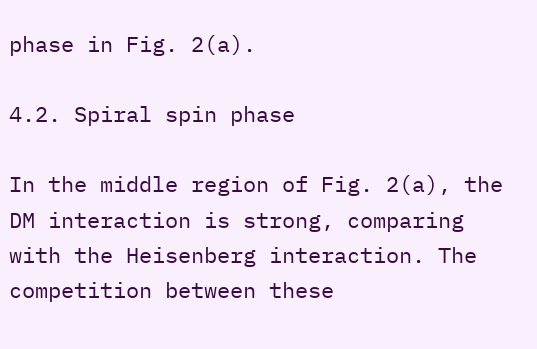phase in Fig. 2(a).

4.2. Spiral spin phase

In the middle region of Fig. 2(a), the DM interaction is strong, comparing with the Heisenberg interaction. The competition between these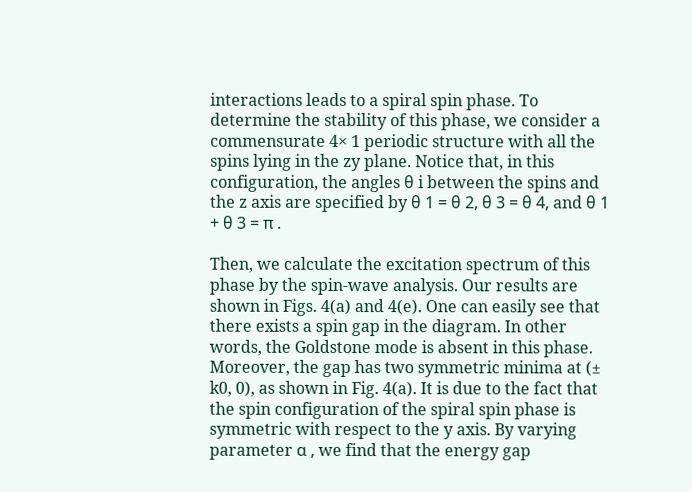interactions leads to a spiral spin phase. To determine the stability of this phase, we consider a commensurate 4× 1 periodic structure with all the spins lying in the zy plane. Notice that, in this configuration, the angles θ i between the spins and the z axis are specified by θ 1 = θ 2, θ 3 = θ 4, and θ 1 + θ 3 = π .

Then, we calculate the excitation spectrum of this phase by the spin-wave analysis. Our results are shown in Figs. 4(a) and 4(e). One can easily see that there exists a spin gap in the diagram. In other words, the Goldstone mode is absent in this phase. Moreover, the gap has two symmetric minima at (± k0, 0), as shown in Fig. 4(a). It is due to the fact that the spin configuration of the spiral spin phase is symmetric with respect to the y axis. By varying parameter α , we find that the energy gap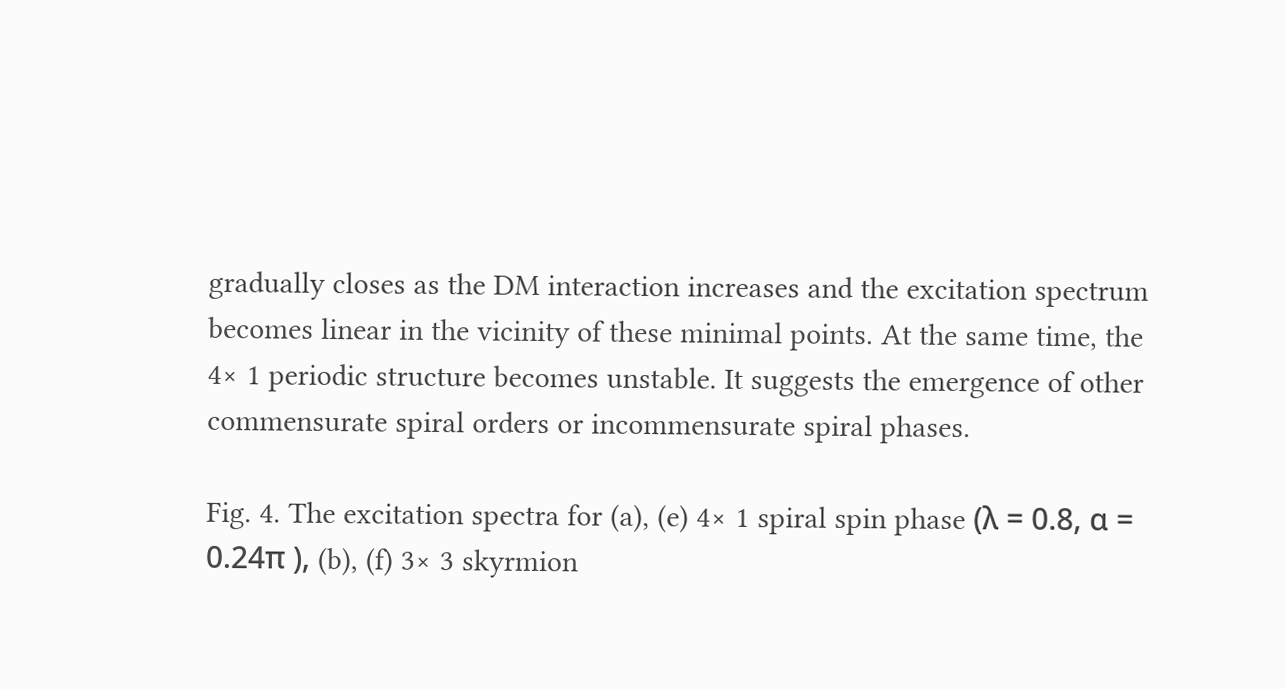gradually closes as the DM interaction increases and the excitation spectrum becomes linear in the vicinity of these minimal points. At the same time, the 4× 1 periodic structure becomes unstable. It suggests the emergence of other commensurate spiral orders or incommensurate spiral phases.

Fig. 4. The excitation spectra for (a), (e) 4× 1 spiral spin phase (λ = 0.8, α = 0.24π ), (b), (f) 3× 3 skyrmion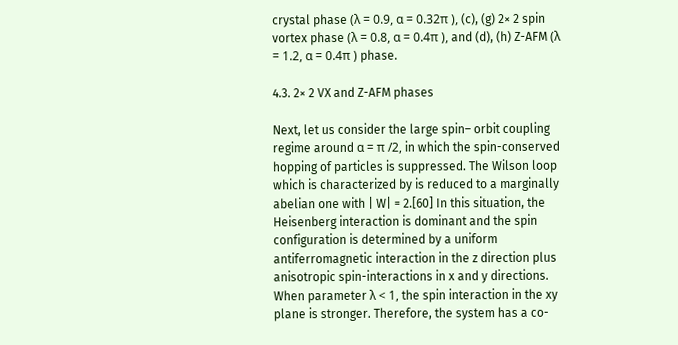crystal phase (λ = 0.9, α = 0.32π ), (c), (g) 2× 2 spin vortex phase (λ = 0.8, α = 0.4π ), and (d), (h) Z-AFM (λ = 1.2, α = 0.4π ) phase.

4.3. 2× 2 VX and Z-AFM phases

Next, let us consider the large spin– orbit coupling regime around α = π /2, in which the spin-conserved hopping of particles is suppressed. The Wilson loop which is characterized by is reduced to a marginally abelian one with | W| = 2.[60] In this situation, the Heisenberg interaction is dominant and the spin configuration is determined by a uniform antiferromagnetic interaction in the z direction plus anisotropic spin-interactions in x and y directions. When parameter λ < 1, the spin interaction in the xy plane is stronger. Therefore, the system has a co-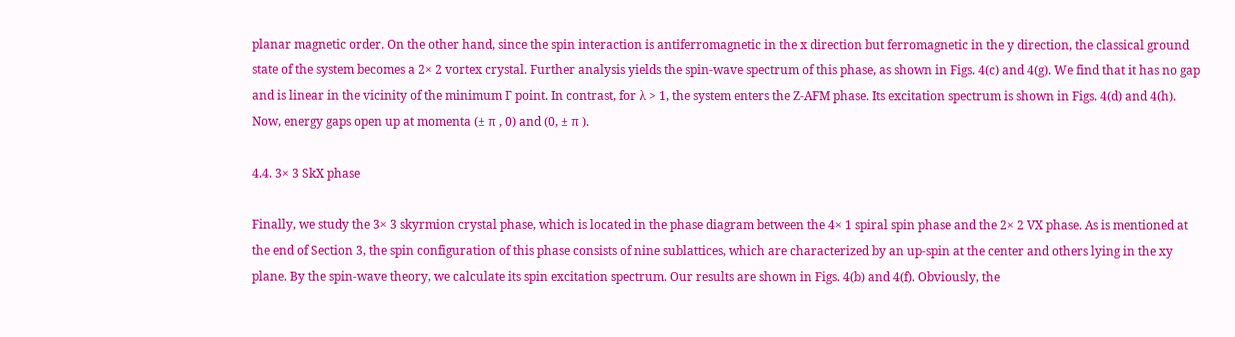planar magnetic order. On the other hand, since the spin interaction is antiferromagnetic in the x direction but ferromagnetic in the y direction, the classical ground state of the system becomes a 2× 2 vortex crystal. Further analysis yields the spin-wave spectrum of this phase, as shown in Figs. 4(c) and 4(g). We find that it has no gap and is linear in the vicinity of the minimum Γ point. In contrast, for λ > 1, the system enters the Z-AFM phase. Its excitation spectrum is shown in Figs. 4(d) and 4(h). Now, energy gaps open up at momenta (± π , 0) and (0, ± π ).

4.4. 3× 3 SkX phase

Finally, we study the 3× 3 skyrmion crystal phase, which is located in the phase diagram between the 4× 1 spiral spin phase and the 2× 2 VX phase. As is mentioned at the end of Section 3, the spin configuration of this phase consists of nine sublattices, which are characterized by an up-spin at the center and others lying in the xy plane. By the spin-wave theory, we calculate its spin excitation spectrum. Our results are shown in Figs. 4(b) and 4(f). Obviously, the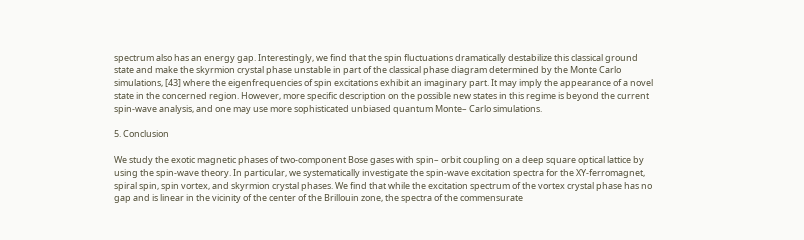spectrum also has an energy gap. Interestingly, we find that the spin fluctuations dramatically destabilize this classical ground state and make the skyrmion crystal phase unstable in part of the classical phase diagram determined by the Monte Carlo simulations, [43] where the eigenfrequencies of spin excitations exhibit an imaginary part. It may imply the appearance of a novel state in the concerned region. However, more specific description on the possible new states in this regime is beyond the current spin-wave analysis, and one may use more sophisticated unbiased quantum Monte– Carlo simulations.

5. Conclusion

We study the exotic magnetic phases of two-component Bose gases with spin– orbit coupling on a deep square optical lattice by using the spin-wave theory. In particular, we systematically investigate the spin-wave excitation spectra for the XY-ferromagnet, spiral spin, spin vortex, and skyrmion crystal phases. We find that while the excitation spectrum of the vortex crystal phase has no gap and is linear in the vicinity of the center of the Brillouin zone, the spectra of the commensurate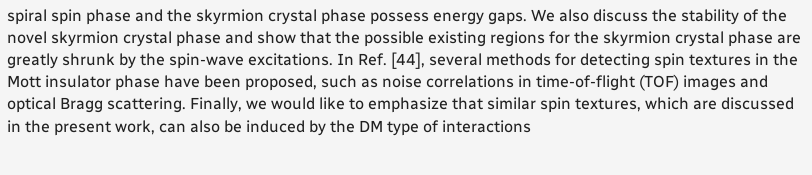spiral spin phase and the skyrmion crystal phase possess energy gaps. We also discuss the stability of the novel skyrmion crystal phase and show that the possible existing regions for the skyrmion crystal phase are greatly shrunk by the spin-wave excitations. In Ref. [44], several methods for detecting spin textures in the Mott insulator phase have been proposed, such as noise correlations in time-of-flight (TOF) images and optical Bragg scattering. Finally, we would like to emphasize that similar spin textures, which are discussed in the present work, can also be induced by the DM type of interactions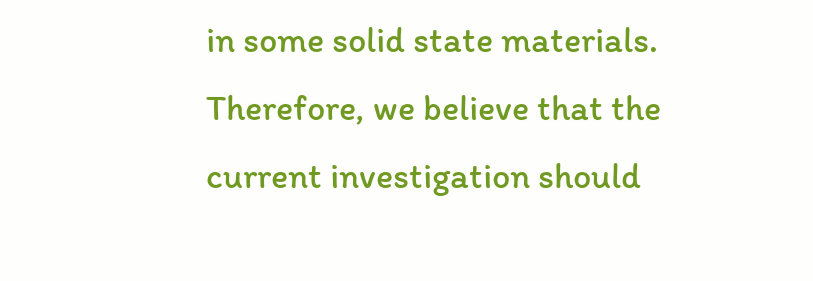in some solid state materials. Therefore, we believe that the current investigation should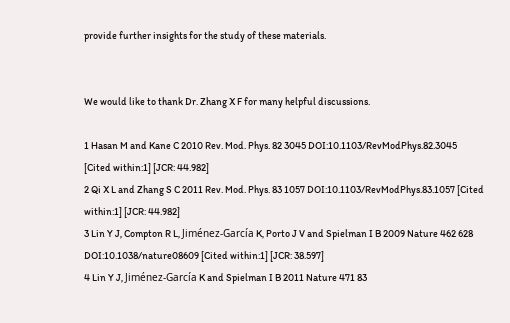provide further insights for the study of these materials.


We would like to thank Dr. Zhang X F for many helpful discussions.

1 Hasan M and Kane C 2010 Rev. Mod. Phys. 82 3045 DOI:10.1103/RevModPhys.82.3045 [Cited within:1] [JCR: 44.982]
2 Qi X L and Zhang S C 2011 Rev. Mod. Phys. 83 1057 DOI:10.1103/RevModPhys.83.1057 [Cited within:1] [JCR: 44.982]
3 Lin Y J, Compton R L, Jiménez-García K, Porto J V and Spielman I B 2009 Nature 462 628 DOI:10.1038/nature08609 [Cited within:1] [JCR: 38.597]
4 Lin Y J, Jiménez-García K and Spielman I B 2011 Nature 471 83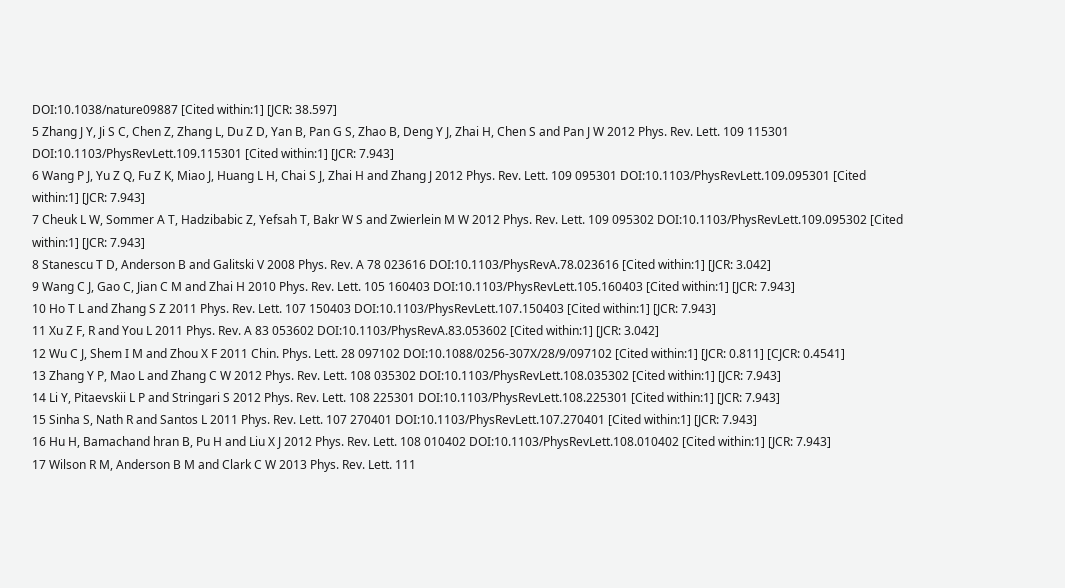DOI:10.1038/nature09887 [Cited within:1] [JCR: 38.597]
5 Zhang J Y, Ji S C, Chen Z, Zhang L, Du Z D, Yan B, Pan G S, Zhao B, Deng Y J, Zhai H, Chen S and Pan J W 2012 Phys. Rev. Lett. 109 115301 DOI:10.1103/PhysRevLett.109.115301 [Cited within:1] [JCR: 7.943]
6 Wang P J, Yu Z Q, Fu Z K, Miao J, Huang L H, Chai S J, Zhai H and Zhang J 2012 Phys. Rev. Lett. 109 095301 DOI:10.1103/PhysRevLett.109.095301 [Cited within:1] [JCR: 7.943]
7 Cheuk L W, Sommer A T, Hadzibabic Z, Yefsah T, Bakr W S and Zwierlein M W 2012 Phys. Rev. Lett. 109 095302 DOI:10.1103/PhysRevLett.109.095302 [Cited within:1] [JCR: 7.943]
8 Stanescu T D, Anderson B and Galitski V 2008 Phys. Rev. A 78 023616 DOI:10.1103/PhysRevA.78.023616 [Cited within:1] [JCR: 3.042]
9 Wang C J, Gao C, Jian C M and Zhai H 2010 Phys. Rev. Lett. 105 160403 DOI:10.1103/PhysRevLett.105.160403 [Cited within:1] [JCR: 7.943]
10 Ho T L and Zhang S Z 2011 Phys. Rev. Lett. 107 150403 DOI:10.1103/PhysRevLett.107.150403 [Cited within:1] [JCR: 7.943]
11 Xu Z F, R and You L 2011 Phys. Rev. A 83 053602 DOI:10.1103/PhysRevA.83.053602 [Cited within:1] [JCR: 3.042]
12 Wu C J, Shem I M and Zhou X F 2011 Chin. Phys. Lett. 28 097102 DOI:10.1088/0256-307X/28/9/097102 [Cited within:1] [JCR: 0.811] [CJCR: 0.4541]
13 Zhang Y P, Mao L and Zhang C W 2012 Phys. Rev. Lett. 108 035302 DOI:10.1103/PhysRevLett.108.035302 [Cited within:1] [JCR: 7.943]
14 Li Y, Pitaevskii L P and Stringari S 2012 Phys. Rev. Lett. 108 225301 DOI:10.1103/PhysRevLett.108.225301 [Cited within:1] [JCR: 7.943]
15 Sinha S, Nath R and Santos L 2011 Phys. Rev. Lett. 107 270401 DOI:10.1103/PhysRevLett.107.270401 [Cited within:1] [JCR: 7.943]
16 Hu H, Bamachand hran B, Pu H and Liu X J 2012 Phys. Rev. Lett. 108 010402 DOI:10.1103/PhysRevLett.108.010402 [Cited within:1] [JCR: 7.943]
17 Wilson R M, Anderson B M and Clark C W 2013 Phys. Rev. Lett. 111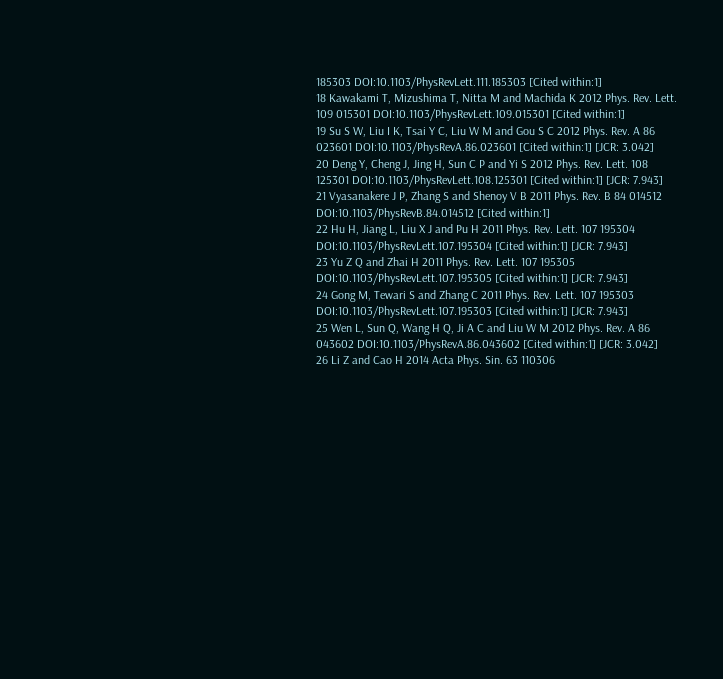185303 DOI:10.1103/PhysRevLett.111.185303 [Cited within:1]
18 Kawakami T, Mizushima T, Nitta M and Machida K 2012 Phys. Rev. Lett. 109 015301 DOI:10.1103/PhysRevLett.109.015301 [Cited within:1]
19 Su S W, Liu I K, Tsai Y C, Liu W M and Gou S C 2012 Phys. Rev. A 86 023601 DOI:10.1103/PhysRevA.86.023601 [Cited within:1] [JCR: 3.042]
20 Deng Y, Cheng J, Jing H, Sun C P and Yi S 2012 Phys. Rev. Lett. 108 125301 DOI:10.1103/PhysRevLett.108.125301 [Cited within:1] [JCR: 7.943]
21 Vyasanakere J P, Zhang S and Shenoy V B 2011 Phys. Rev. B 84 014512 DOI:10.1103/PhysRevB.84.014512 [Cited within:1]
22 Hu H, Jiang L, Liu X J and Pu H 2011 Phys. Rev. Lett. 107 195304 DOI:10.1103/PhysRevLett.107.195304 [Cited within:1] [JCR: 7.943]
23 Yu Z Q and Zhai H 2011 Phys. Rev. Lett. 107 195305 DOI:10.1103/PhysRevLett.107.195305 [Cited within:1] [JCR: 7.943]
24 Gong M, Tewari S and Zhang C 2011 Phys. Rev. Lett. 107 195303 DOI:10.1103/PhysRevLett.107.195303 [Cited within:1] [JCR: 7.943]
25 Wen L, Sun Q, Wang H Q, Ji A C and Liu W M 2012 Phys. Rev. A 86 043602 DOI:10.1103/PhysRevA.86.043602 [Cited within:1] [JCR: 3.042]
26 Li Z and Cao H 2014 Acta Phys. Sin. 63 110306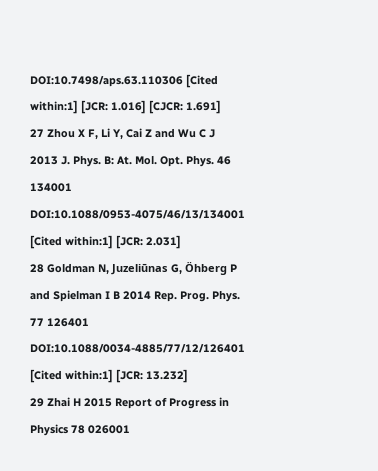DOI:10.7498/aps.63.110306 [Cited within:1] [JCR: 1.016] [CJCR: 1.691]
27 Zhou X F, Li Y, Cai Z and Wu C J 2013 J. Phys. B: At. Mol. Opt. Phys. 46 134001 DOI:10.1088/0953-4075/46/13/134001 [Cited within:1] [JCR: 2.031]
28 Goldman N, Juzeliūnas G, Öhberg P and Spielman I B 2014 Rep. Prog. Phys. 77 126401 DOI:10.1088/0034-4885/77/12/126401 [Cited within:1] [JCR: 13.232]
29 Zhai H 2015 Report of Progress in Physics 78 026001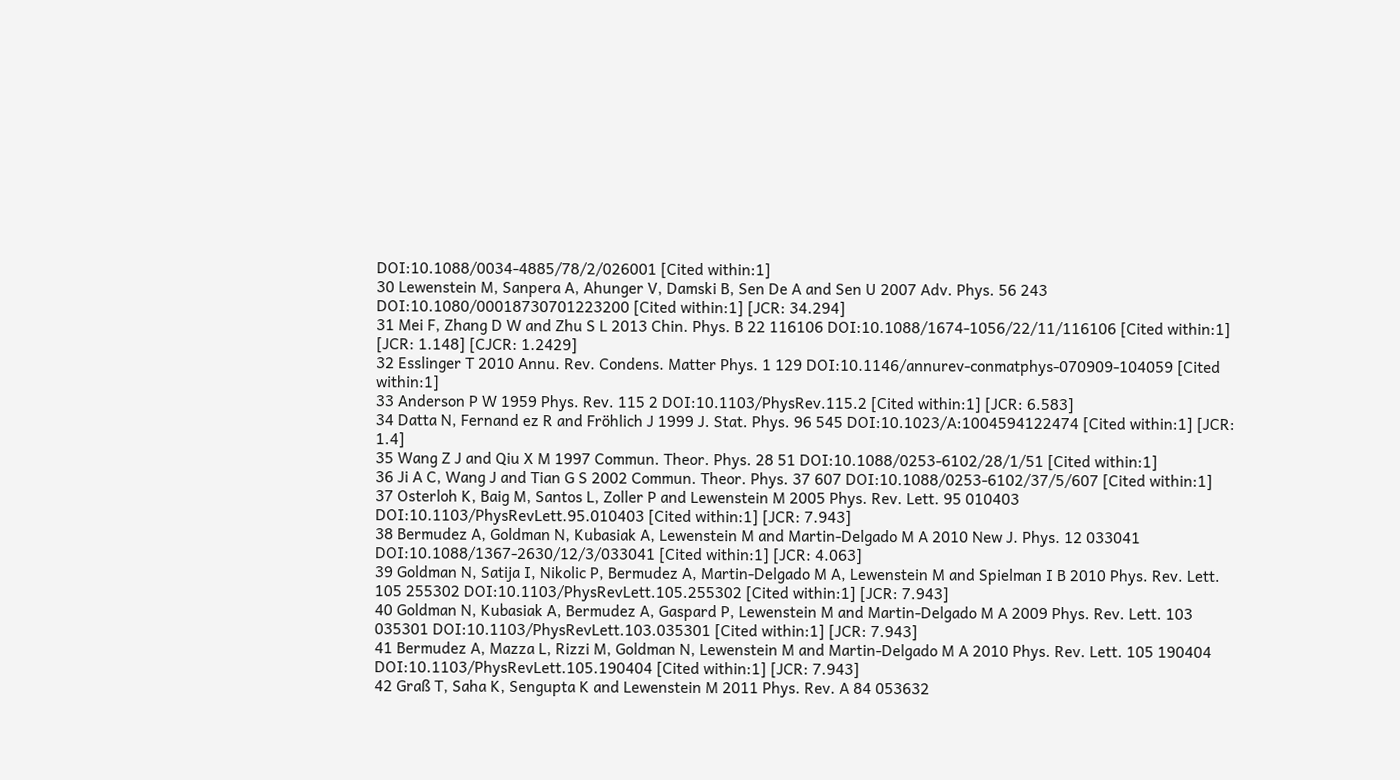DOI:10.1088/0034-4885/78/2/026001 [Cited within:1]
30 Lewenstein M, Sanpera A, Ahunger V, Damski B, Sen De A and Sen U 2007 Adv. Phys. 56 243 DOI:10.1080/00018730701223200 [Cited within:1] [JCR: 34.294]
31 Mei F, Zhang D W and Zhu S L 2013 Chin. Phys. B 22 116106 DOI:10.1088/1674-1056/22/11/116106 [Cited within:1] [JCR: 1.148] [CJCR: 1.2429]
32 Esslinger T 2010 Annu. Rev. Condens. Matter Phys. 1 129 DOI:10.1146/annurev-conmatphys-070909-104059 [Cited within:1]
33 Anderson P W 1959 Phys. Rev. 115 2 DOI:10.1103/PhysRev.115.2 [Cited within:1] [JCR: 6.583]
34 Datta N, Fernand ez R and Fröhlich J 1999 J. Stat. Phys. 96 545 DOI:10.1023/A:1004594122474 [Cited within:1] [JCR: 1.4]
35 Wang Z J and Qiu X M 1997 Commun. Theor. Phys. 28 51 DOI:10.1088/0253-6102/28/1/51 [Cited within:1]
36 Ji A C, Wang J and Tian G S 2002 Commun. Theor. Phys. 37 607 DOI:10.1088/0253-6102/37/5/607 [Cited within:1]
37 Osterloh K, Baig M, Santos L, Zoller P and Lewenstein M 2005 Phys. Rev. Lett. 95 010403 DOI:10.1103/PhysRevLett.95.010403 [Cited within:1] [JCR: 7.943]
38 Bermudez A, Goldman N, Kubasiak A, Lewenstein M and Martin-Delgado M A 2010 New J. Phys. 12 033041 DOI:10.1088/1367-2630/12/3/033041 [Cited within:1] [JCR: 4.063]
39 Goldman N, Satija I, Nikolic P, Bermudez A, Martin-Delgado M A, Lewenstein M and Spielman I B 2010 Phys. Rev. Lett. 105 255302 DOI:10.1103/PhysRevLett.105.255302 [Cited within:1] [JCR: 7.943]
40 Goldman N, Kubasiak A, Bermudez A, Gaspard P, Lewenstein M and Martin-Delgado M A 2009 Phys. Rev. Lett. 103 035301 DOI:10.1103/PhysRevLett.103.035301 [Cited within:1] [JCR: 7.943]
41 Bermudez A, Mazza L, Rizzi M, Goldman N, Lewenstein M and Martin-Delgado M A 2010 Phys. Rev. Lett. 105 190404 DOI:10.1103/PhysRevLett.105.190404 [Cited within:1] [JCR: 7.943]
42 Graß T, Saha K, Sengupta K and Lewenstein M 2011 Phys. Rev. A 84 053632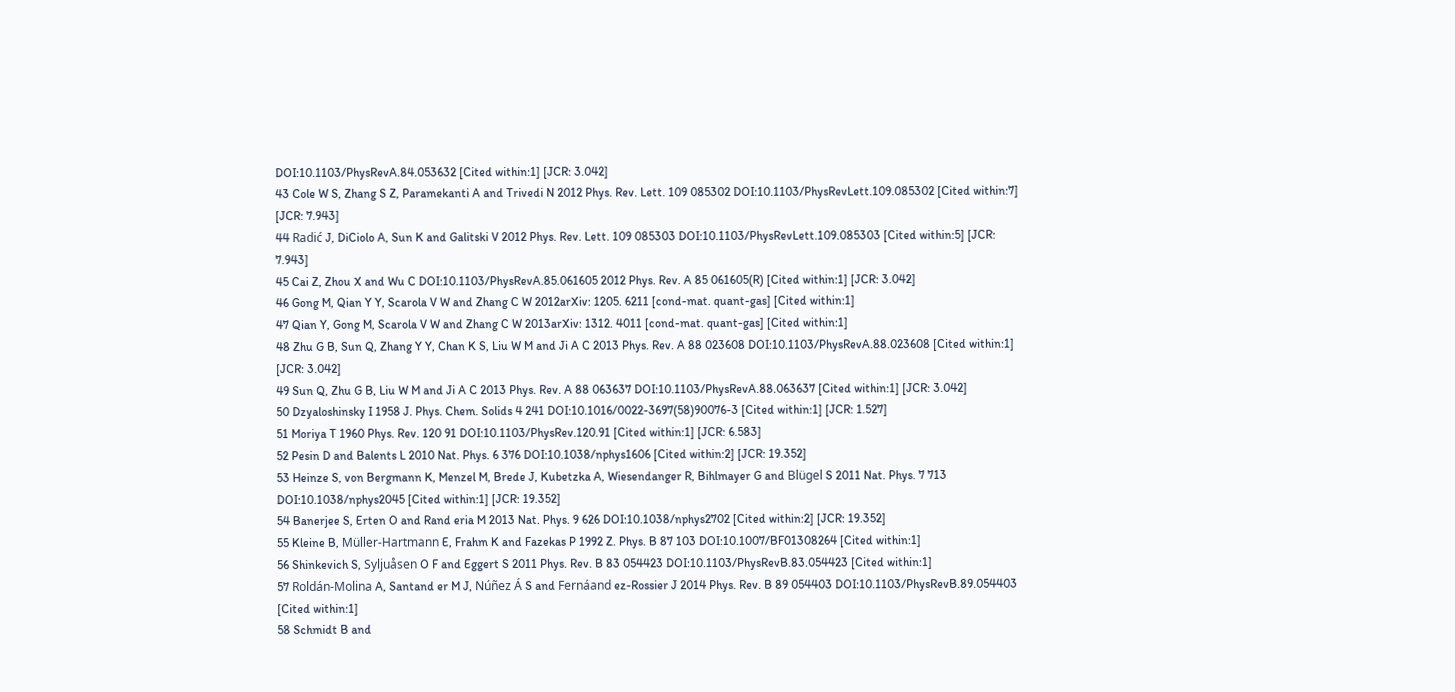DOI:10.1103/PhysRevA.84.053632 [Cited within:1] [JCR: 3.042]
43 Cole W S, Zhang S Z, Paramekanti A and Trivedi N 2012 Phys. Rev. Lett. 109 085302 DOI:10.1103/PhysRevLett.109.085302 [Cited within:7] [JCR: 7.943]
44 Radić J, DiCiolo A, Sun K and Galitski V 2012 Phys. Rev. Lett. 109 085303 DOI:10.1103/PhysRevLett.109.085303 [Cited within:5] [JCR: 7.943]
45 Cai Z, Zhou X and Wu C DOI:10.1103/PhysRevA.85.061605 2012 Phys. Rev. A 85 061605(R) [Cited within:1] [JCR: 3.042]
46 Gong M, Qian Y Y, Scarola V W and Zhang C W 2012arXiv: 1205. 6211 [cond-mat. quant-gas] [Cited within:1]
47 Qian Y, Gong M, Scarola V W and Zhang C W 2013arXiv: 1312. 4011 [cond-mat. quant-gas] [Cited within:1]
48 Zhu G B, Sun Q, Zhang Y Y, Chan K S, Liu W M and Ji A C 2013 Phys. Rev. A 88 023608 DOI:10.1103/PhysRevA.88.023608 [Cited within:1] [JCR: 3.042]
49 Sun Q, Zhu G B, Liu W M and Ji A C 2013 Phys. Rev. A 88 063637 DOI:10.1103/PhysRevA.88.063637 [Cited within:1] [JCR: 3.042]
50 Dzyaloshinsky I 1958 J. Phys. Chem. Solids 4 241 DOI:10.1016/0022-3697(58)90076-3 [Cited within:1] [JCR: 1.527]
51 Moriya T 1960 Phys. Rev. 120 91 DOI:10.1103/PhysRev.120.91 [Cited within:1] [JCR: 6.583]
52 Pesin D and Balents L 2010 Nat. Phys. 6 376 DOI:10.1038/nphys1606 [Cited within:2] [JCR: 19.352]
53 Heinze S, von Bergmann K, Menzel M, Brede J, Kubetzka A, Wiesendanger R, Bihlmayer G and Blügel S 2011 Nat. Phys. 7 713 DOI:10.1038/nphys2045 [Cited within:1] [JCR: 19.352]
54 Banerjee S, Erten O and Rand eria M 2013 Nat. Phys. 9 626 DOI:10.1038/nphys2702 [Cited within:2] [JCR: 19.352]
55 Kleine B, Müller-Hartmann E, Frahm K and Fazekas P 1992 Z. Phys. B 87 103 DOI:10.1007/BF01308264 [Cited within:1]
56 Shinkevich S, Syljuåsen O F and Eggert S 2011 Phys. Rev. B 83 054423 DOI:10.1103/PhysRevB.83.054423 [Cited within:1]
57 Roldán-Molina A, Santand er M J, Núñez Á S and Fernáand ez-Rossier J 2014 Phys. Rev. B 89 054403 DOI:10.1103/PhysRevB.89.054403 [Cited within:1]
58 Schmidt B and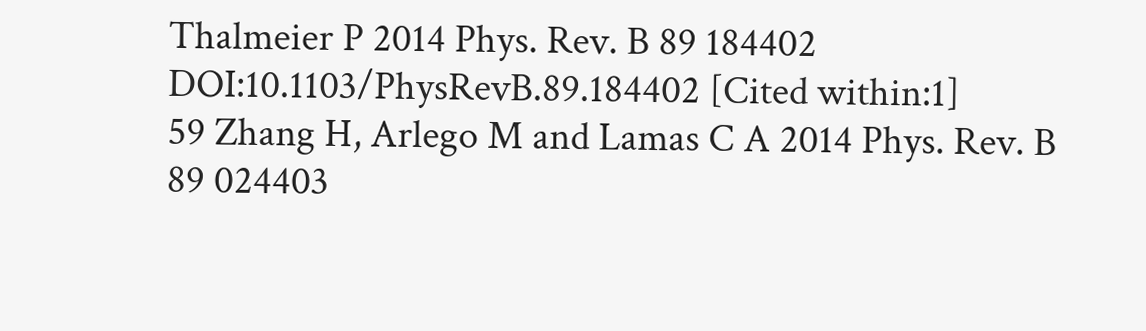Thalmeier P 2014 Phys. Rev. B 89 184402 DOI:10.1103/PhysRevB.89.184402 [Cited within:1]
59 Zhang H, Arlego M and Lamas C A 2014 Phys. Rev. B 89 024403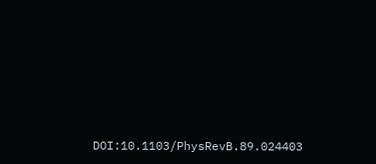DOI:10.1103/PhysRevB.89.024403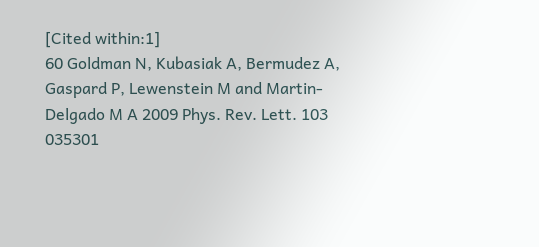[Cited within:1]
60 Goldman N, Kubasiak A, Bermudez A, Gaspard P, Lewenstein M and Martin-Delgado M A 2009 Phys. Rev. Lett. 103 035301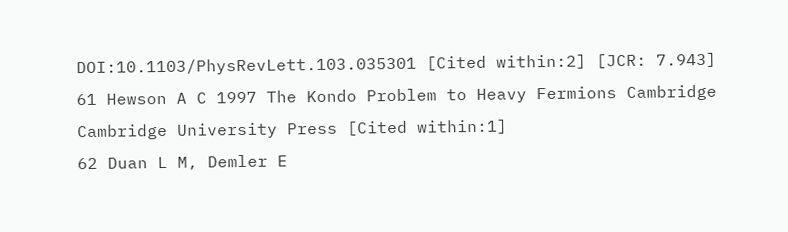DOI:10.1103/PhysRevLett.103.035301 [Cited within:2] [JCR: 7.943]
61 Hewson A C 1997 The Kondo Problem to Heavy Fermions Cambridge Cambridge University Press [Cited within:1]
62 Duan L M, Demler E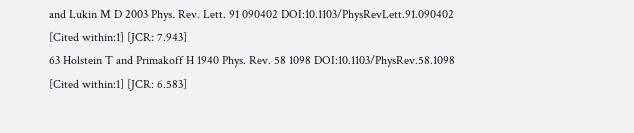and Lukin M D 2003 Phys. Rev. Lett. 91 090402 DOI:10.1103/PhysRevLett.91.090402 [Cited within:1] [JCR: 7.943]
63 Holstein T and Primakoff H 1940 Phys. Rev. 58 1098 DOI:10.1103/PhysRev.58.1098 [Cited within:1] [JCR: 6.583]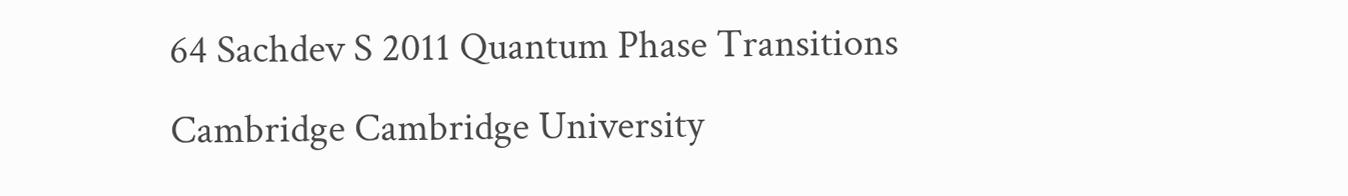64 Sachdev S 2011 Quantum Phase Transitions Cambridge Cambridge University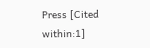Press [Cited within:1]